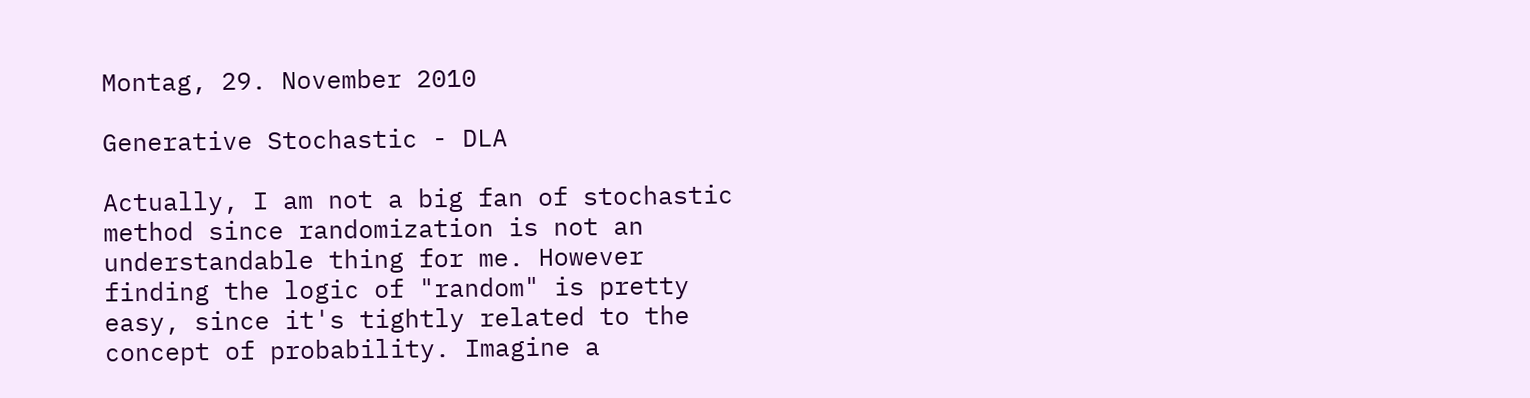Montag, 29. November 2010

Generative Stochastic - DLA

Actually, I am not a big fan of stochastic method since randomization is not an understandable thing for me. However finding the logic of "random" is pretty easy, since it's tightly related to the concept of probability. Imagine a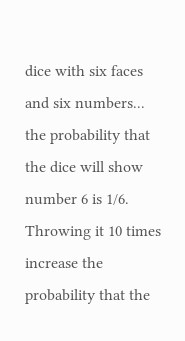dice with six faces and six numbers... the probability that the dice will show number 6 is 1/6. Throwing it 10 times increase the probability that the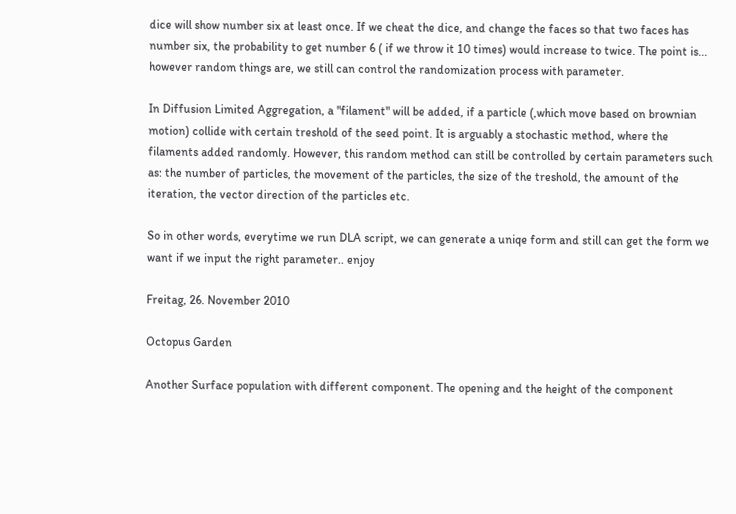dice will show number six at least once. If we cheat the dice, and change the faces so that two faces has number six, the probability to get number 6 ( if we throw it 10 times) would increase to twice. The point is... however random things are, we still can control the randomization process with parameter.

In Diffusion Limited Aggregation, a "filament" will be added, if a particle (,which move based on brownian motion) collide with certain treshold of the seed point. It is arguably a stochastic method, where the filaments added randomly. However, this random method can still be controlled by certain parameters such as: the number of particles, the movement of the particles, the size of the treshold, the amount of the iteration, the vector direction of the particles etc.

So in other words, everytime we run DLA script, we can generate a uniqe form and still can get the form we want if we input the right parameter.. enjoy

Freitag, 26. November 2010

Octopus Garden

Another Surface population with different component. The opening and the height of the component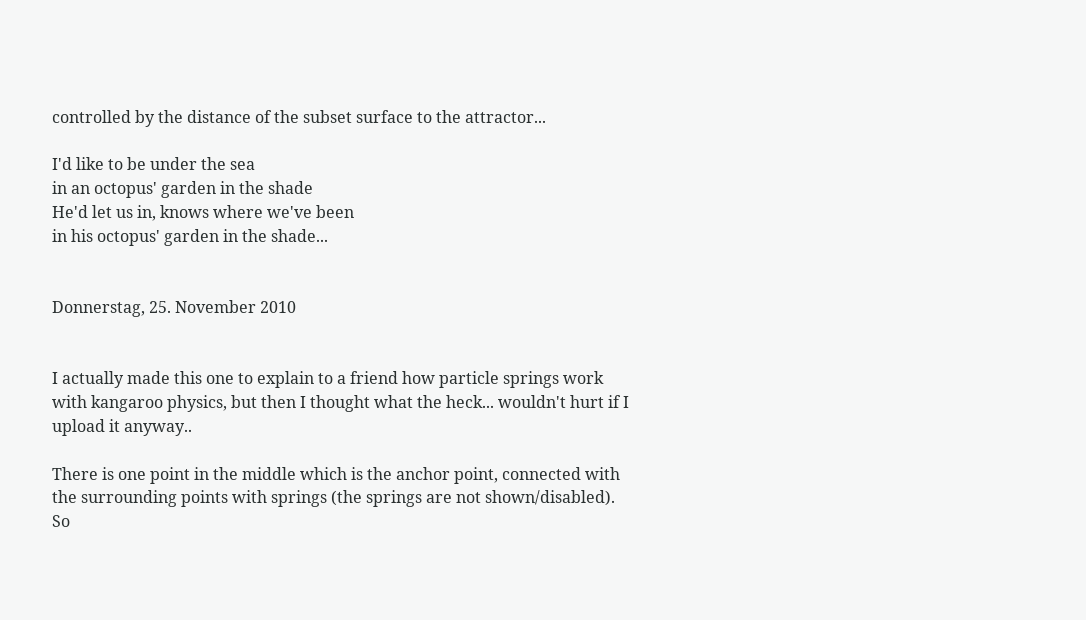controlled by the distance of the subset surface to the attractor...

I'd like to be under the sea
in an octopus' garden in the shade
He'd let us in, knows where we've been
in his octopus' garden in the shade...


Donnerstag, 25. November 2010


I actually made this one to explain to a friend how particle springs work with kangaroo physics, but then I thought what the heck... wouldn't hurt if I upload it anyway..

There is one point in the middle which is the anchor point, connected with the surrounding points with springs (the springs are not shown/disabled). So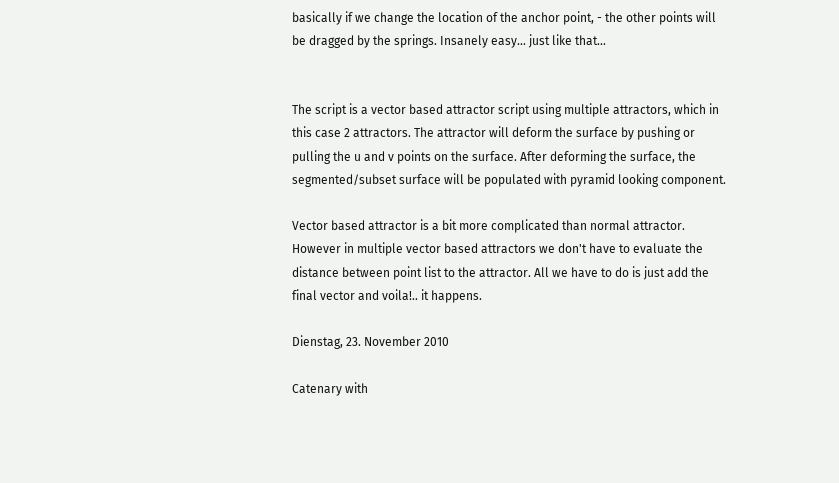basically if we change the location of the anchor point, - the other points will be dragged by the springs. Insanely easy... just like that...


The script is a vector based attractor script using multiple attractors, which in this case 2 attractors. The attractor will deform the surface by pushing or pulling the u and v points on the surface. After deforming the surface, the segmented/subset surface will be populated with pyramid looking component.

Vector based attractor is a bit more complicated than normal attractor. However in multiple vector based attractors we don't have to evaluate the distance between point list to the attractor. All we have to do is just add the final vector and voila!.. it happens.

Dienstag, 23. November 2010

Catenary with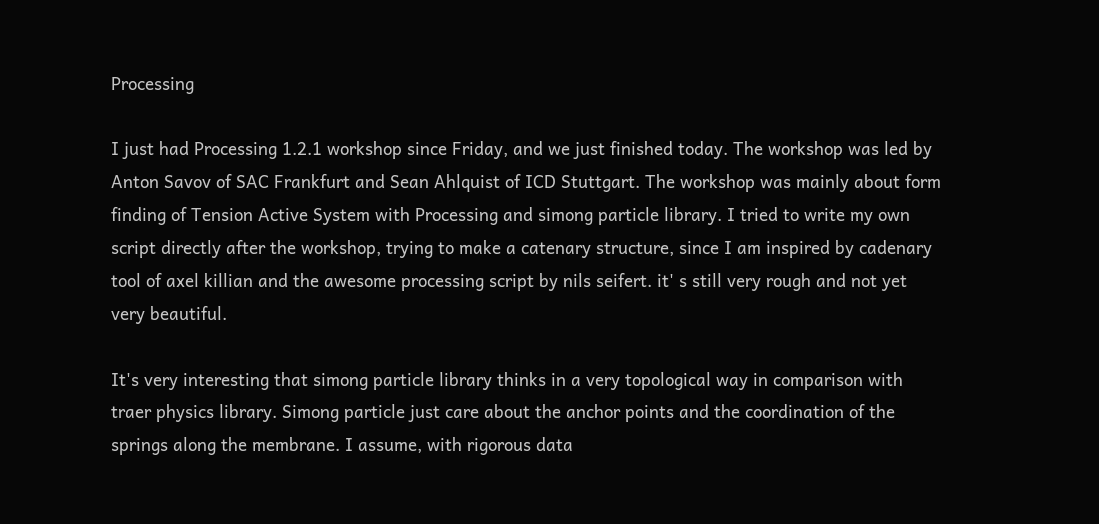Processing

I just had Processing 1.2.1 workshop since Friday, and we just finished today. The workshop was led by Anton Savov of SAC Frankfurt and Sean Ahlquist of ICD Stuttgart. The workshop was mainly about form finding of Tension Active System with Processing and simong particle library. I tried to write my own script directly after the workshop, trying to make a catenary structure, since I am inspired by cadenary tool of axel killian and the awesome processing script by nils seifert. it' s still very rough and not yet very beautiful.

It's very interesting that simong particle library thinks in a very topological way in comparison with traer physics library. Simong particle just care about the anchor points and the coordination of the springs along the membrane. I assume, with rigorous data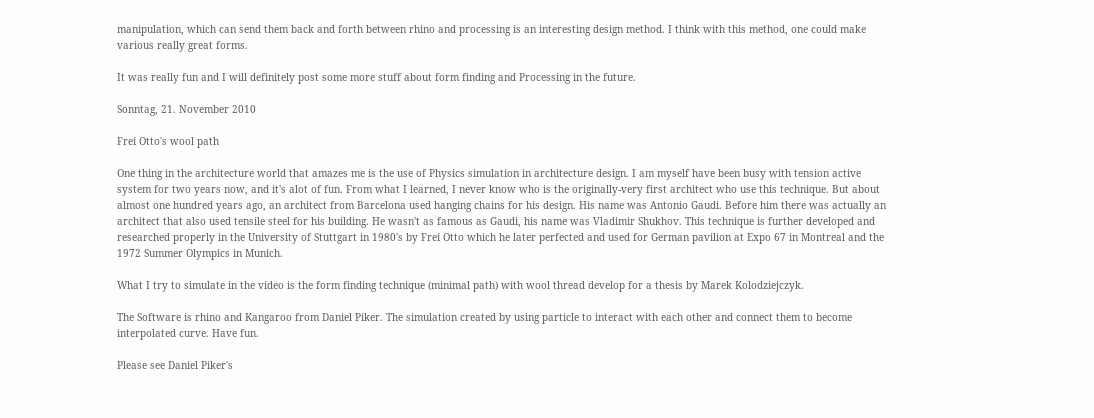manipulation, which can send them back and forth between rhino and processing is an interesting design method. I think with this method, one could make various really great forms.

It was really fun and I will definitely post some more stuff about form finding and Processing in the future.

Sonntag, 21. November 2010

Frei Otto's wool path

One thing in the architecture world that amazes me is the use of Physics simulation in architecture design. I am myself have been busy with tension active system for two years now, and it's alot of fun. From what I learned, I never know who is the originally-very first architect who use this technique. But about almost one hundred years ago, an architect from Barcelona used hanging chains for his design. His name was Antonio Gaudi. Before him there was actually an architect that also used tensile steel for his building. He wasn't as famous as Gaudi, his name was Vladimir Shukhov. This technique is further developed and researched properly in the University of Stuttgart in 1980's by Frei Otto which he later perfected and used for German pavilion at Expo 67 in Montreal and the 1972 Summer Olympics in Munich.

What I try to simulate in the video is the form finding technique (minimal path) with wool thread develop for a thesis by Marek Kolodziejczyk.

The Software is rhino and Kangaroo from Daniel Piker. The simulation created by using particle to interact with each other and connect them to become interpolated curve. Have fun.

Please see Daniel Piker's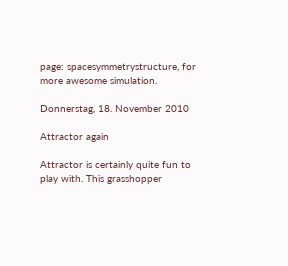page: spacesymmetrystructure, for more awesome simulation.

Donnerstag, 18. November 2010

Attractor again

Attractor is certainly quite fun to play with. This grasshopper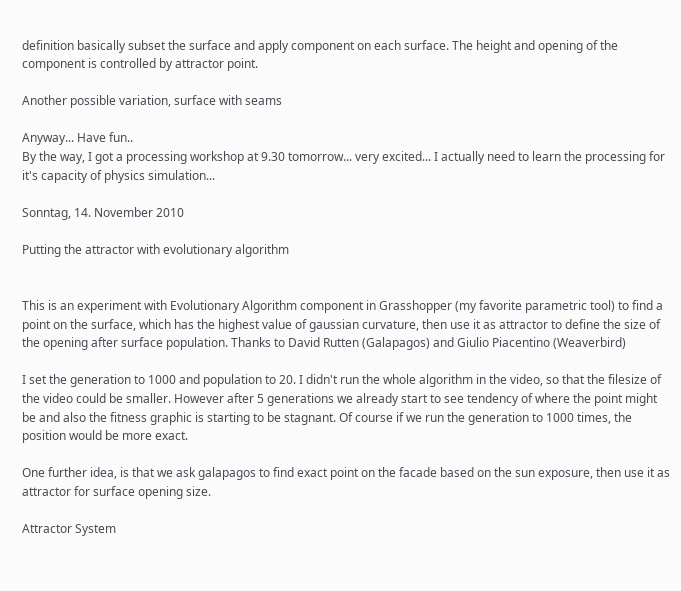definition basically subset the surface and apply component on each surface. The height and opening of the component is controlled by attractor point.

Another possible variation, surface with seams

Anyway... Have fun..
By the way, I got a processing workshop at 9.30 tomorrow... very excited... I actually need to learn the processing for it's capacity of physics simulation...

Sonntag, 14. November 2010

Putting the attractor with evolutionary algorithm


This is an experiment with Evolutionary Algorithm component in Grasshopper (my favorite parametric tool) to find a point on the surface, which has the highest value of gaussian curvature, then use it as attractor to define the size of the opening after surface population. Thanks to David Rutten (Galapagos) and Giulio Piacentino (Weaverbird)

I set the generation to 1000 and population to 20. I didn't run the whole algorithm in the video, so that the filesize of the video could be smaller. However after 5 generations we already start to see tendency of where the point might be and also the fitness graphic is starting to be stagnant. Of course if we run the generation to 1000 times, the position would be more exact.

One further idea, is that we ask galapagos to find exact point on the facade based on the sun exposure, then use it as attractor for surface opening size.

Attractor System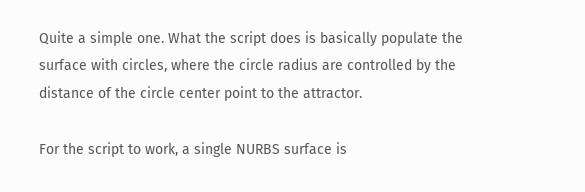Quite a simple one. What the script does is basically populate the surface with circles, where the circle radius are controlled by the distance of the circle center point to the attractor.

For the script to work, a single NURBS surface is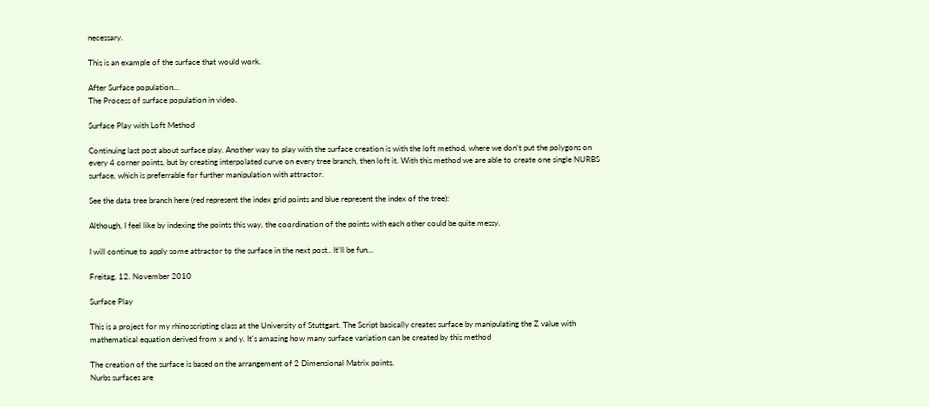necessary.

This is an example of the surface that would work.

After Surface population...
The Process of surface population in video.

Surface Play with Loft Method

Continuing last post about surface play. Another way to play with the surface creation is with the loft method, where we don't put the polygons on every 4 corner points, but by creating interpolated curve on every tree branch, then loft it. With this method we are able to create one single NURBS surface, which is preferrable for further manipulation with attractor.

See the data tree branch here (red represent the index grid points and blue represent the index of the tree):

Although, I feel like by indexing the points this way, the coordination of the points with each other could be quite messy.

I will continue to apply some attractor to the surface in the next post.. It'll be fun...

Freitag, 12. November 2010

Surface Play

This is a project for my rhinoscripting class at the University of Stuttgart. The Script basically creates surface by manipulating the Z value with mathematical equation derived from x and y. It's amazing how many surface variation can be created by this method

The creation of the surface is based on the arrangement of 2 Dimensional Matrix points.
Nurbs surfaces are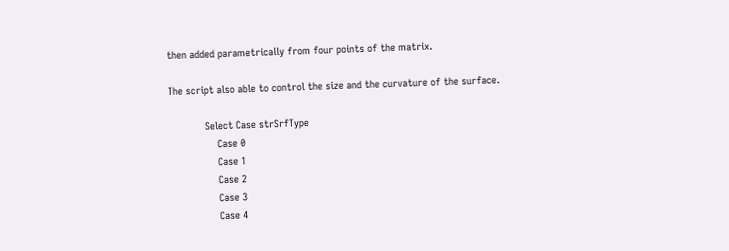then added parametrically from four points of the matrix.

The script also able to control the size and the curvature of the surface.

            Select Case strSrfType
                Case 0
                Case 1
                Case 2
                Case 3
                Case 4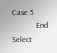Case 5
            End Select